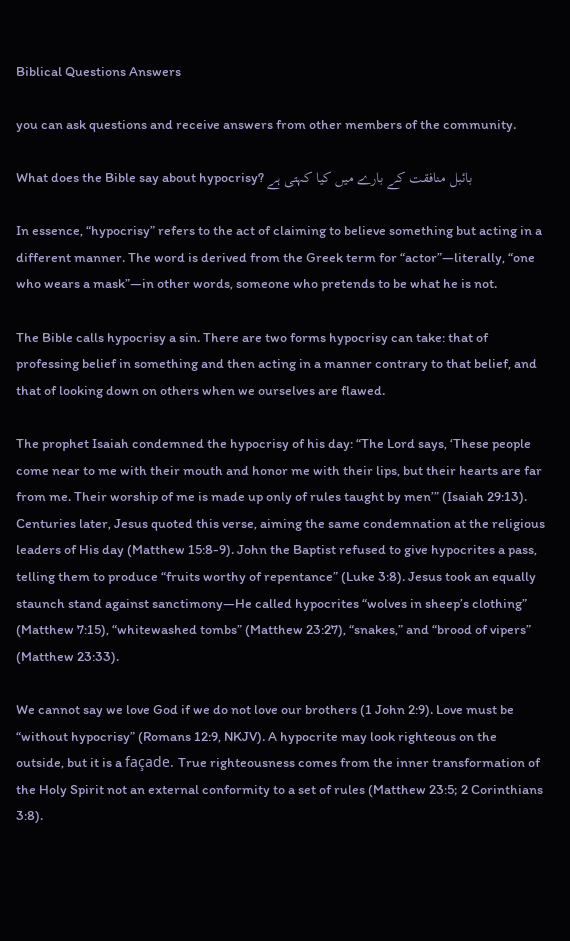Biblical Questions Answers

you can ask questions and receive answers from other members of the community.

What does the Bible say about hypocrisy? بائبل منافقت کے بارے میں کیا کہتی ہے

In essence, “hypocrisy” refers to the act of claiming to believe something but acting in a different manner. The word is derived from the Greek term for “actor”—literally, “one who wears a mask”—in other words, someone who pretends to be what he is not.

The Bible calls hypocrisy a sin. There are two forms hypocrisy can take: that of professing belief in something and then acting in a manner contrary to that belief, and that of looking down on others when we ourselves are flawed.

The prophet Isaiah condemned the hypocrisy of his day: “The Lord says, ‘These people come near to me with their mouth and honor me with their lips, but their hearts are far from me. Their worship of me is made up only of rules taught by men’” (Isaiah 29:13). Centuries later, Jesus quoted this verse, aiming the same condemnation at the religious leaders of His day (Matthew 15:8-9). John the Baptist refused to give hypocrites a pass, telling them to produce “fruits worthy of repentance” (Luke 3:8). Jesus took an equally staunch stand against sanctimony—He called hypocrites “wolves in sheep’s clothing” (Matthew 7:15), “whitewashed tombs” (Matthew 23:27), “snakes,” and “brood of vipers” (Matthew 23:33).

We cannot say we love God if we do not love our brothers (1 John 2:9). Love must be “without hypocrisy” (Romans 12:9, NKJV). A hypocrite may look righteous on the outside, but it is a façade. True righteousness comes from the inner transformation of the Holy Spirit not an external conformity to a set of rules (Matthew 23:5; 2 Corinthians 3:8).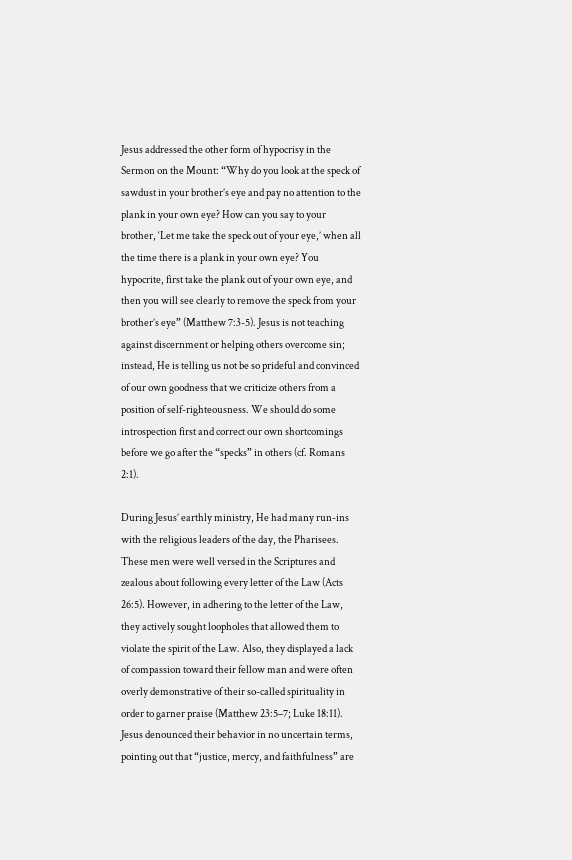Jesus addressed the other form of hypocrisy in the Sermon on the Mount: “Why do you look at the speck of sawdust in your brother’s eye and pay no attention to the plank in your own eye? How can you say to your brother, ‘Let me take the speck out of your eye,’ when all the time there is a plank in your own eye? You hypocrite, first take the plank out of your own eye, and then you will see clearly to remove the speck from your brother’s eye” (Matthew 7:3-5). Jesus is not teaching against discernment or helping others overcome sin; instead, He is telling us not be so prideful and convinced of our own goodness that we criticize others from a position of self-righteousness. We should do some introspection first and correct our own shortcomings before we go after the “specks” in others (cf. Romans 2:1).

During Jesus’ earthly ministry, He had many run-ins with the religious leaders of the day, the Pharisees. These men were well versed in the Scriptures and zealous about following every letter of the Law (Acts 26:5). However, in adhering to the letter of the Law, they actively sought loopholes that allowed them to violate the spirit of the Law. Also, they displayed a lack of compassion toward their fellow man and were often overly demonstrative of their so-called spirituality in order to garner praise (Matthew 23:5–7; Luke 18:11). Jesus denounced their behavior in no uncertain terms, pointing out that “justice, mercy, and faithfulness” are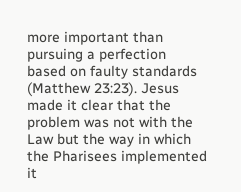more important than pursuing a perfection based on faulty standards (Matthew 23:23). Jesus made it clear that the problem was not with the Law but the way in which the Pharisees implemented it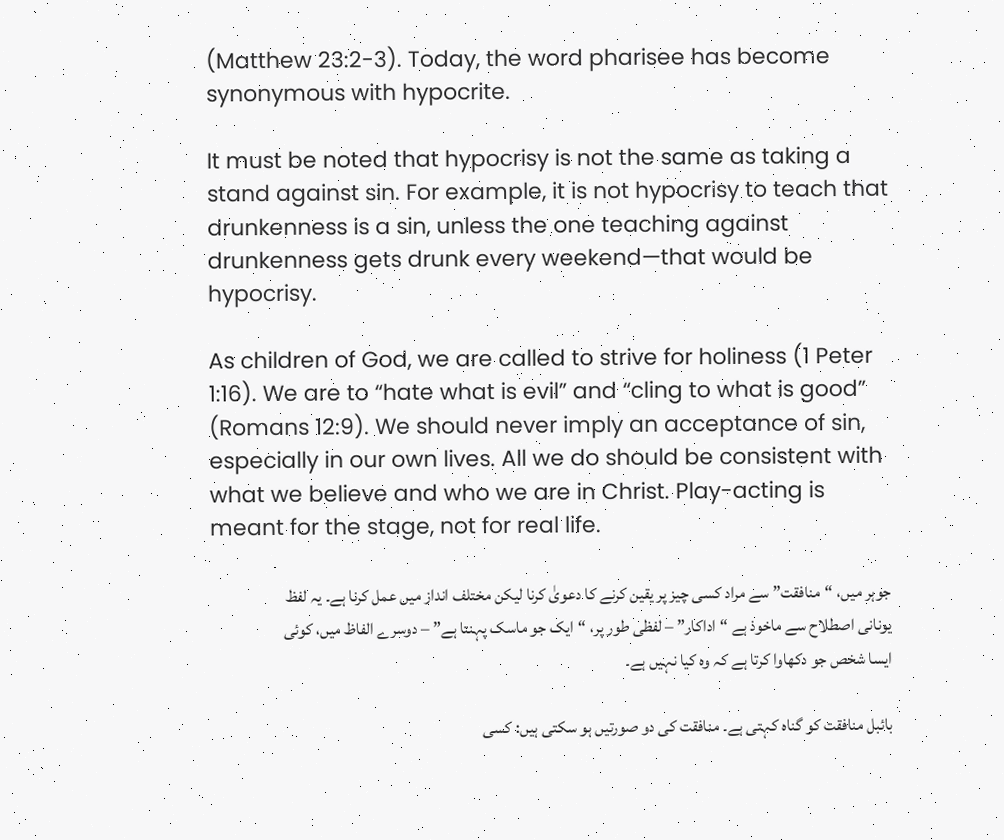(Matthew 23:2-3). Today, the word pharisee has become synonymous with hypocrite.

It must be noted that hypocrisy is not the same as taking a stand against sin. For example, it is not hypocrisy to teach that drunkenness is a sin, unless the one teaching against drunkenness gets drunk every weekend—that would be hypocrisy.

As children of God, we are called to strive for holiness (1 Peter 1:16). We are to “hate what is evil” and “cling to what is good” (Romans 12:9). We should never imply an acceptance of sin, especially in our own lives. All we do should be consistent with what we believe and who we are in Christ. Play-acting is meant for the stage, not for real life.

جوہر میں، “منافقت” سے مراد کسی چیز پر یقین کرنے کا دعویٰ کرنا لیکن مختلف انداز میں عمل کرنا ہے۔ یہ لفظ یونانی اصطلاح سے ماخوذ ہے “اداکار” – لفظی طور پر، “ایک جو ماسک پہنتا ہے” – دوسرے الفاظ میں، کوئی ایسا شخص جو دکھاوا کرتا ہے کہ وہ کیا نہیں ہے۔

بائبل منافقت کو گناہ کہتی ہے۔ منافقت کی دو صورتیں ہو سکتی ہیں: کسی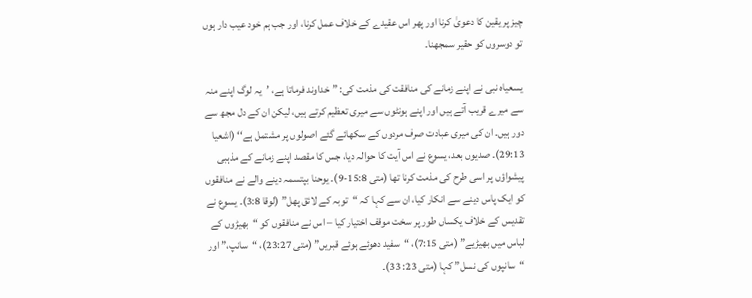چیز پر یقین کا دعویٰ کرنا اور پھر اس عقیدے کے خلاف عمل کرنا، اور جب ہم خود عیب دار ہوں تو دوسروں کو حقیر سمجھنا۔

یسعیاہ نبی نے اپنے زمانے کی منافقت کی مذمت کی: ”خداوند فرماتا ہے، ’یہ لوگ اپنے منہ سے میرے قریب آتے ہیں اور اپنے ہونٹوں سے میری تعظیم کرتے ہیں، لیکن ان کے دل مجھ سے دور ہیں۔ ان کی میری عبادت صرف مردوں کے سکھائے گئے اصولوں پر مشتمل ہے‘‘ (اشعیا 29:13)۔ صدیوں بعد، یسوع نے اس آیت کا حوالہ دیا، جس کا مقصد اپنے زمانے کے مذہبی پیشواؤں پر اسی طرح کی مذمت کرنا تھا (متی 15:8-9)۔ یوحنا بپتسمہ دینے والے نے منافقوں کو ایک پاس دینے سے انکار کیا، ان سے کہا کہ “توبہ کے لائق پھل” (لوقا 3:8)۔ یسوع نے تقدیس کے خلاف یکساں طور پر سخت موقف اختیار کیا – اس نے منافقوں کو “بھیڑوں کے لباس میں بھیڑیے” (متی 7:15)، “سفید دھوئے ہوئے قبریں” (متی 23:27)، “سانپ،” اور “سانپوں کی نسل” کہا (متی 23: 33)۔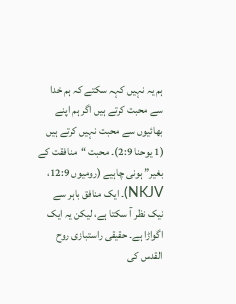ہم یہ نہیں کہہ سکتے کہ ہم خدا سے محبت کرتے ہیں اگر ہم اپنے بھائیوں سے محبت نہیں کرتے ہیں (1 یوحنا 2:9)۔ محبت “منافقت کے بغیر” ہونی چاہیے (رومیوں 12:9، NKJV)۔ ایک منافق باہر سے نیک نظر آ سکتا ہے، لیکن یہ ایک اگواڑا ہے۔ حقیقی راستبازی روح القدس کی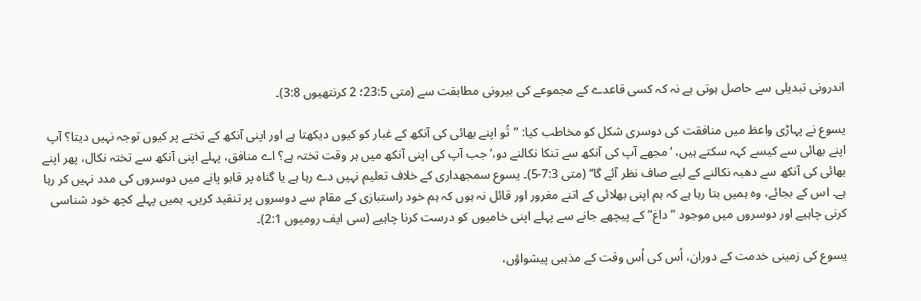اندرونی تبدیلی سے حاصل ہوتی ہے نہ کہ کسی قاعدے کے مجموعے کی بیرونی مطابقت سے (متی 23:5؛ 2 کرنتھیوں 3:8)۔

یسوع نے پہاڑی واعظ میں منافقت کی دوسری شکل کو مخاطب کیا: ”تُو اپنے بھائی کی آنکھ کے غبار کو کیوں دیکھتا ہے اور اپنی آنکھ کے تختے پر کیوں توجہ نہیں دیتا؟ آپ اپنے بھائی سے کیسے کہہ سکتے ہیں، ‘مجھے آپ کی آنکھ سے تنکا نکالنے دو،’ جب آپ کی اپنی آنکھ میں ہر وقت تختہ ہے؟ اے منافق، پہلے اپنی آنکھ سے تختہ نکال، پھر اپنے بھائی کی آنکھ سے دھبہ نکالنے کے لیے صاف نظر آئے گا‘‘ (متی 7:3-5)۔ یسوع سمجھداری کے خلاف تعلیم نہیں دے رہا ہے یا گناہ پر قابو پانے میں دوسروں کی مدد نہیں کر رہا ہے۔ اس کے بجائے، وہ ہمیں بتا رہا ہے کہ ہم اپنی بھلائی کے اتنے مغرور اور قائل نہ ہوں کہ ہم خود راستبازی کے مقام سے دوسروں پر تنقید کریں۔ ہمیں پہلے کچھ خود شناسی کرنی چاہیے اور دوسروں میں موجود ”داغ” کے پیچھے جانے سے پہلے اپنی خامیوں کو درست کرنا چاہیے (سی ایف رومیوں 2:1)۔

یسوع کی زمینی خدمت کے دوران، اُس کی اُس وقت کے مذہبی پیشواؤں،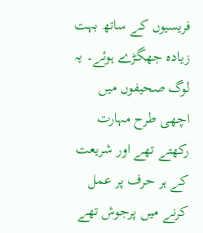فریسیوں کے ساتھ بہت زیادہ جھگڑے ہوئے۔ یہ لوگ صحیفوں میں اچھی طرح مہارت رکھتے تھے اور شریعت کے ہر حرف پر عمل کرنے میں پرجوش تھے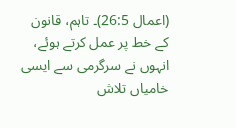(اعمال 26:5)۔ تاہم، قانون کے خط پر عمل کرتے ہوئے، انہوں نے سرگرمی سے ایسی خامیاں تلاش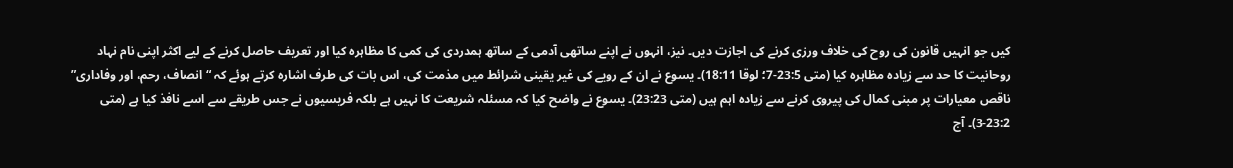کیں جو انہیں قانون کی روح کی خلاف ورزی کرنے کی اجازت دیں۔ نیز، انہوں نے اپنے ساتھی آدمی کے ساتھ ہمدردی کی کمی کا مظاہرہ کیا اور تعریف حاصل کرنے کے لیے اکثر اپنی نام نہاد روحانیت کا حد سے زیادہ مظاہرہ کیا (متی 23:5-7؛ لوقا 18:11)۔ یسوع نے ان کے رویے کی غیر یقینی شرائط میں مذمت کی، اس بات کی طرف اشارہ کرتے ہوئے کہ “انصاف، رحم، اور وفاداری” ناقص معیارات پر مبنی کمال کی پیروی کرنے سے زیادہ اہم ہیں (متی 23:23)۔ یسوع نے واضح کیا کہ مسئلہ شریعت کا نہیں ہے بلکہ فریسیوں نے جس طریقے سے اسے نافذ کیا ہے (متی 23:2-3)۔ آج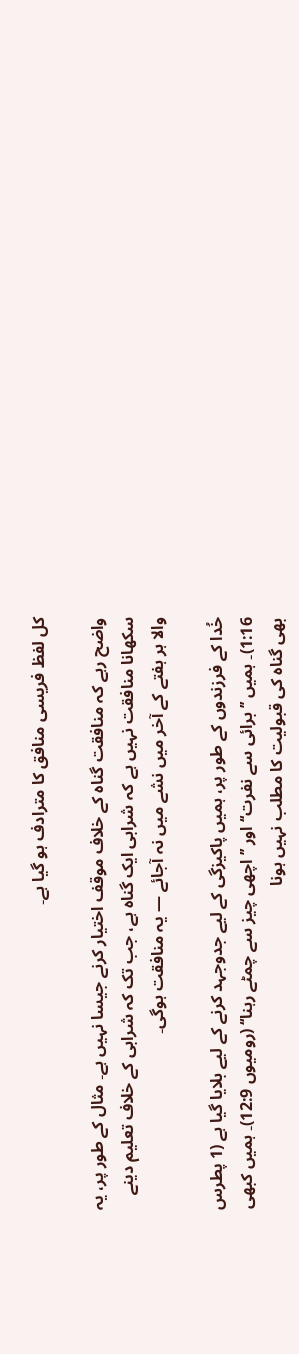کل لفظ فریسی منافق کا مترادف ہو گیا ہے۔

واضح رہے کہ منافقت گناہ کے خلاف موقف اختیار کرنے جیسا نہیں ہے۔ مثال کے طور پر، یہ سکھانا منافقت نہیں ہے کہ شرابی ایک گناہ ہے، جب تک کہ شرابی کے خلاف تعلیم دینے والا ہر ہفتے کے آخر میں نشے میں نہ آجائے — یہ منافقت ہوگی۔

خُدا کے فرزندوں کے طور پر، ہمیں پاکیزگی کے لیے جدوجہد کرنے کے لیے بلایا گیا ہے (1 پطرس 1:16)۔ ہمیں ’’برائی سے نفرت‘‘ اور ’’اچھی چیز سے چمٹے رہنا‘‘ (رومیوں 12:9)۔ ہمیں کبھی بھی گناہ کی قبولیت کا مطلب نہیں ہونا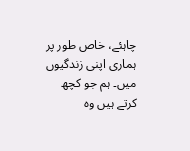چاہئے، خاص طور پر ہماری اپنی زندگیوں میں۔ ہم جو کچھ کرتے ہیں وہ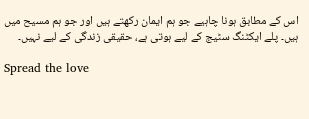اس کے مطابق ہونا چاہیے جو ہم ایمان رکھتے ہیں اور جو ہم مسیح میں ہیں۔ پلے ایکٹنگ سٹیج کے لیے ہوتی ہے، حقیقی زندگی کے لیے نہیں۔

Spread the love